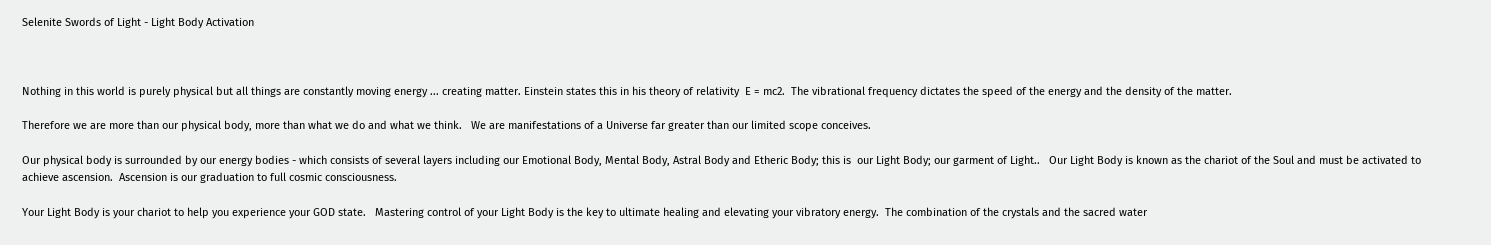Selenite Swords of Light - Light Body Activation



Nothing in this world is purely physical but all things are constantly moving energy ... creating matter. Einstein states this in his theory of relativity  E = mc2.  The vibrational frequency dictates the speed of the energy and the density of the matter.

Therefore we are more than our physical body, more than what we do and what we think.   We are manifestations of a Universe far greater than our limited scope conceives.

Our physical body is surrounded by our energy bodies - which consists of several layers including our Emotional Body, Mental Body, Astral Body and Etheric Body; this is  our Light Body; our garment of Light..   Our Light Body is known as the chariot of the Soul and must be activated to achieve ascension.  Ascension is our graduation to full cosmic consciousness.

Your Light Body is your chariot to help you experience your GOD state.   Mastering control of your Light Body is the key to ultimate healing and elevating your vibratory energy.  The combination of the crystals and the sacred water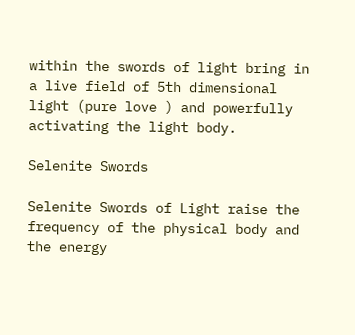within the swords of light bring in a live field of 5th dimensional light (pure love ) and powerfully activating the light body.

Selenite Swords

Selenite Swords of Light raise the frequency of the physical body and the energy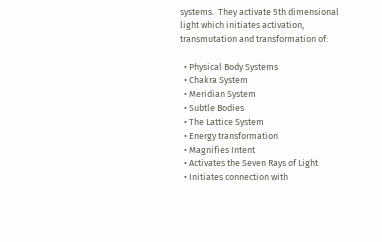systems.  They activate 5th dimensional light which initiates activation, transmutation and transformation of:

  • Physical Body Systems
  • Chakra System
  • Meridian System
  • Subtle Bodies
  • The Lattice System
  • Energy transformation
  • Magnifies Intent
  • Activates the Seven Rays of Light
  • Initiates connection with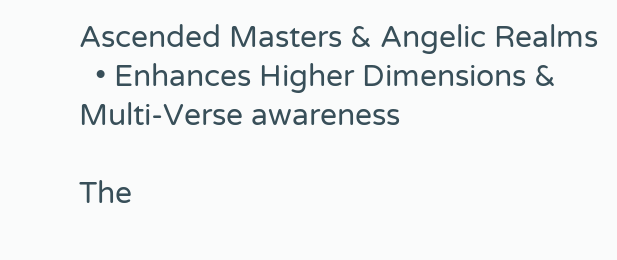Ascended Masters & Angelic Realms
  • Enhances Higher Dimensions & Multi-Verse awareness

The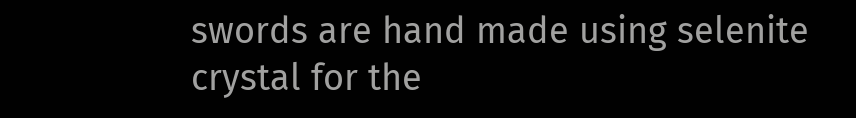swords are hand made using selenite crystal for the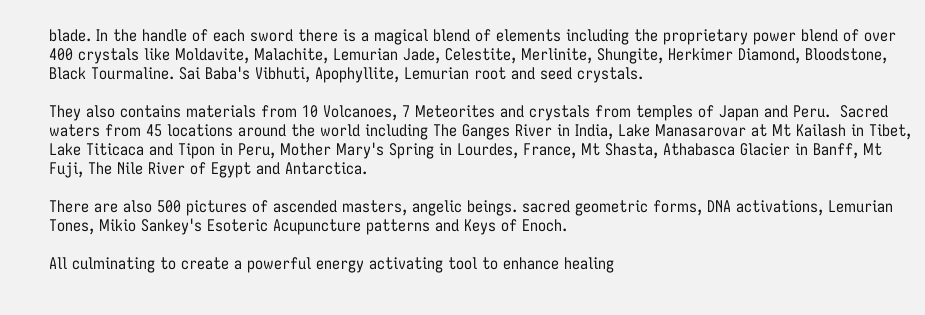blade. In the handle of each sword there is a magical blend of elements including the proprietary power blend of over 400 crystals like Moldavite, Malachite, Lemurian Jade, Celestite, Merlinite, Shungite, Herkimer Diamond, Bloodstone, Black Tourmaline. Sai Baba's Vibhuti, Apophyllite, Lemurian root and seed crystals.

They also contains materials from 10 Volcanoes, 7 Meteorites and crystals from temples of Japan and Peru.  Sacred waters from 45 locations around the world including The Ganges River in India, Lake Manasarovar at Mt Kailash in Tibet, Lake Titicaca and Tipon in Peru, Mother Mary's Spring in Lourdes, France, Mt Shasta, Athabasca Glacier in Banff, Mt Fuji, The Nile River of Egypt and Antarctica.

There are also 500 pictures of ascended masters, angelic beings. sacred geometric forms, DNA activations, Lemurian Tones, Mikio Sankey's Esoteric Acupuncture patterns and Keys of Enoch.

All culminating to create a powerful energy activating tool to enhance healing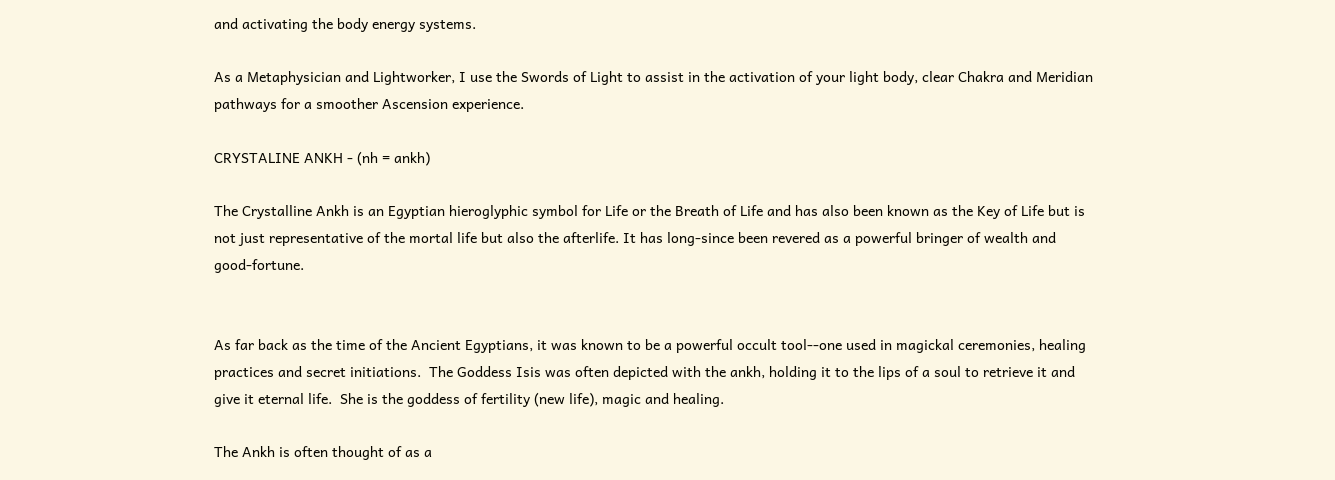and activating the body energy systems.

As a Metaphysician and Lightworker, I use the Swords of Light to assist in the activation of your light body, clear Chakra and Meridian pathways for a smoother Ascension experience.

CRYSTALINE ANKH - (nh = ankh)

The Crystalline Ankh is an Egyptian hieroglyphic symbol for Life or the Breath of Life and has also been known as the Key of Life but is not just representative of the mortal life but also the afterlife. It has long-since been revered as a powerful bringer of wealth and good-fortune.


As far back as the time of the Ancient Egyptians, it was known to be a powerful occult tool--one used in magickal ceremonies, healing practices and secret initiations.  The Goddess Isis was often depicted with the ankh, holding it to the lips of a soul to retrieve it and give it eternal life.  She is the goddess of fertility (new life), magic and healing.

The Ankh is often thought of as a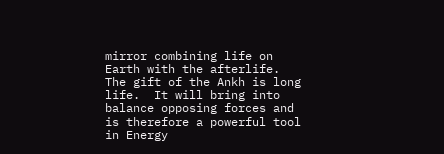mirror combining life on Earth with the afterlife. The gift of the Ankh is long life.  It will bring into balance opposing forces and is therefore a powerful tool in Energy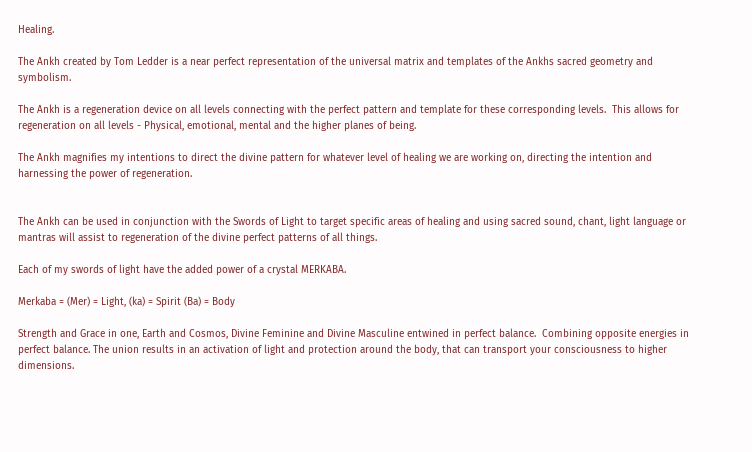Healing.

The Ankh created by Tom Ledder is a near perfect representation of the universal matrix and templates of the Ankhs sacred geometry and symbolism.

The Ankh is a regeneration device on all levels connecting with the perfect pattern and template for these corresponding levels.  This allows for regeneration on all levels - Physical, emotional, mental and the higher planes of being.

The Ankh magnifies my intentions to direct the divine pattern for whatever level of healing we are working on, directing the intention and harnessing the power of regeneration.


The Ankh can be used in conjunction with the Swords of Light to target specific areas of healing and using sacred sound, chant, light language or mantras will assist to regeneration of the divine perfect patterns of all things.

Each of my swords of light have the added power of a crystal MERKABA.

Merkaba = (Mer) = Light, (ka) = Spirit (Ba) = Body

Strength and Grace in one, Earth and Cosmos, Divine Feminine and Divine Masculine entwined in perfect balance.  Combining opposite energies in perfect balance. The union results in an activation of light and protection around the body, that can transport your consciousness to higher dimensions.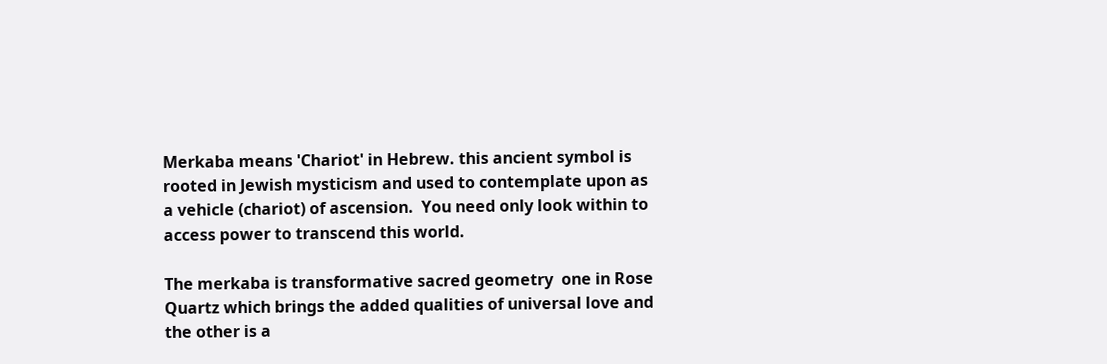Merkaba means 'Chariot' in Hebrew. this ancient symbol is rooted in Jewish mysticism and used to contemplate upon as a vehicle (chariot) of ascension.  You need only look within to access power to transcend this world.

The merkaba is transformative sacred geometry  one in Rose Quartz which brings the added qualities of universal love and the other is a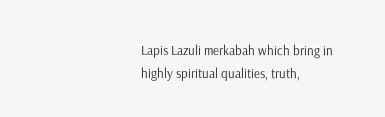Lapis Lazuli merkabah which bring in highly spiritual qualities, truth,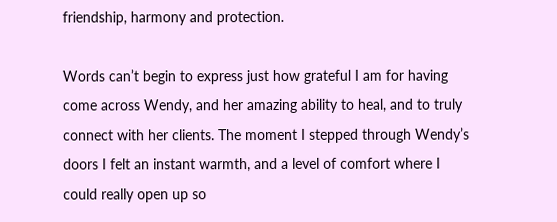friendship, harmony and protection.

Words can’t begin to express just how grateful I am for having come across Wendy, and her amazing ability to heal, and to truly connect with her clients. The moment I stepped through Wendy’s doors I felt an instant warmth, and a level of comfort where I could really open up so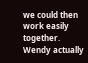we could then work easily together. Wendy actually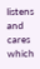listens and cares which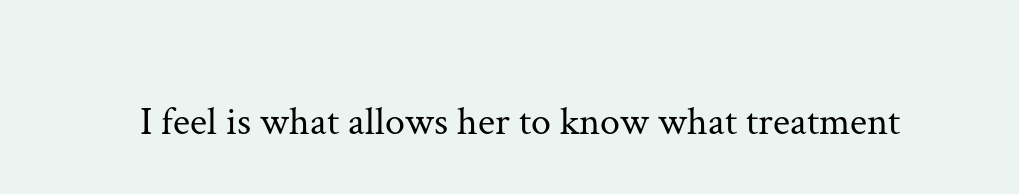I feel is what allows her to know what treatment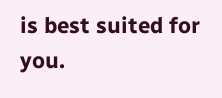is best suited for you.